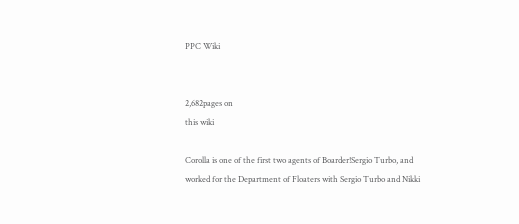PPC Wiki


2,682pages on
this wiki

Corolla is one of the first two agents of Boarder!Sergio Turbo, and worked for the Department of Floaters with Sergio Turbo and Nikki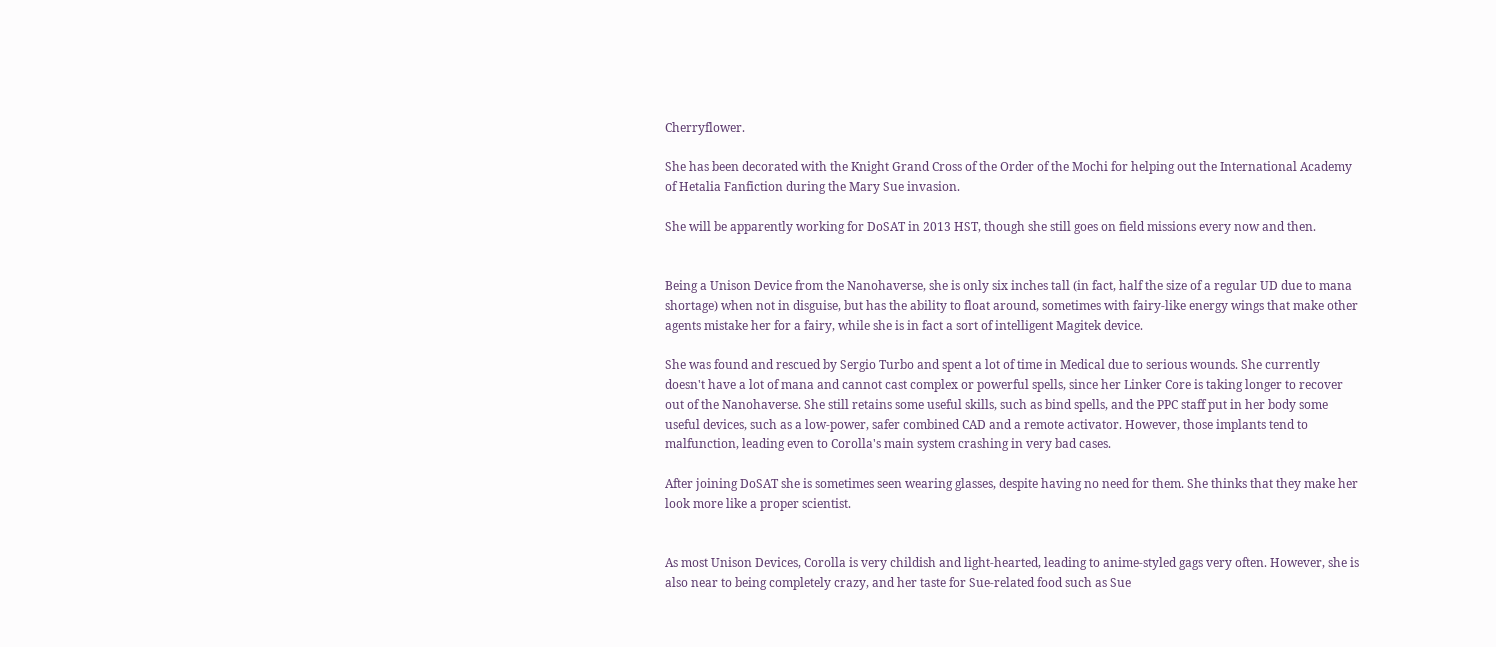Cherryflower.

She has been decorated with the Knight Grand Cross of the Order of the Mochi for helping out the International Academy of Hetalia Fanfiction during the Mary Sue invasion.

She will be apparently working for DoSAT in 2013 HST, though she still goes on field missions every now and then.


Being a Unison Device from the Nanohaverse, she is only six inches tall (in fact, half the size of a regular UD due to mana shortage) when not in disguise, but has the ability to float around, sometimes with fairy-like energy wings that make other agents mistake her for a fairy, while she is in fact a sort of intelligent Magitek device.

She was found and rescued by Sergio Turbo and spent a lot of time in Medical due to serious wounds. She currently doesn't have a lot of mana and cannot cast complex or powerful spells, since her Linker Core is taking longer to recover out of the Nanohaverse. She still retains some useful skills, such as bind spells, and the PPC staff put in her body some useful devices, such as a low-power, safer combined CAD and a remote activator. However, those implants tend to malfunction, leading even to Corolla's main system crashing in very bad cases.

After joining DoSAT she is sometimes seen wearing glasses, despite having no need for them. She thinks that they make her look more like a proper scientist.


As most Unison Devices, Corolla is very childish and light-hearted, leading to anime-styled gags very often. However, she is also near to being completely crazy, and her taste for Sue-related food such as Sue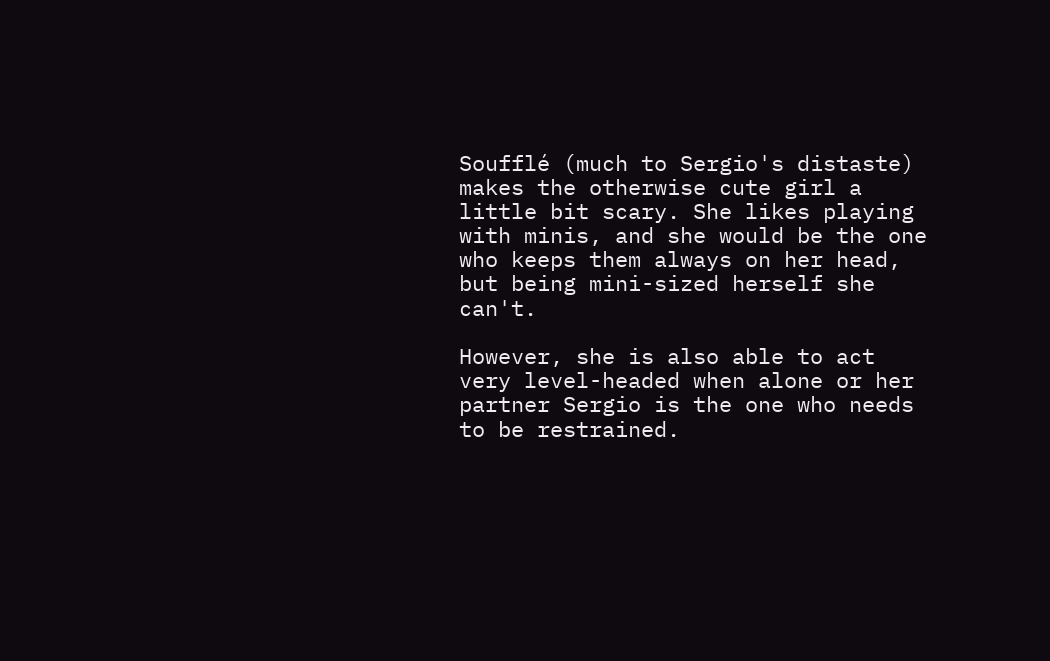Soufflé (much to Sergio's distaste) makes the otherwise cute girl a little bit scary. She likes playing with minis, and she would be the one who keeps them always on her head, but being mini-sized herself she can't.

However, she is also able to act very level-headed when alone or her partner Sergio is the one who needs to be restrained.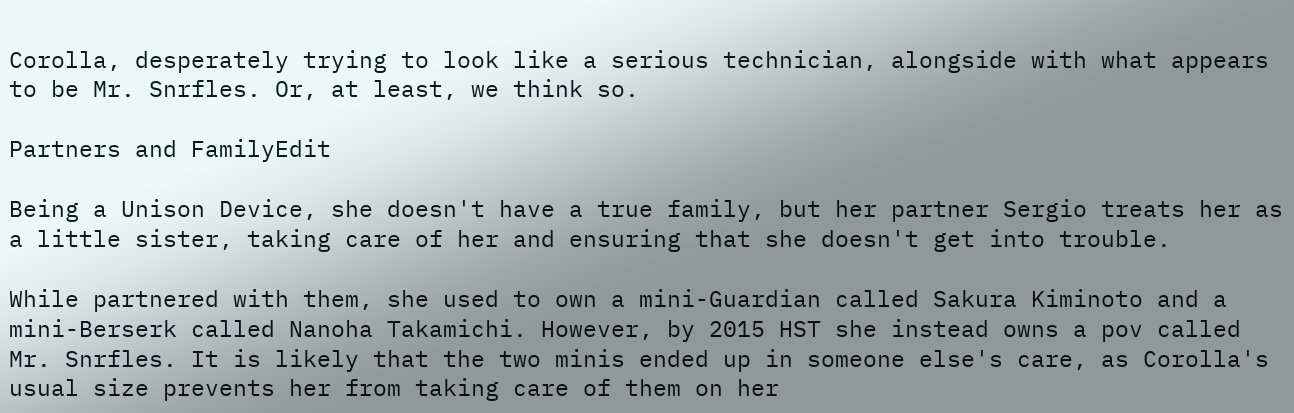Corolla, desperately trying to look like a serious technician, alongside with what appears to be Mr. Snrfles. Or, at least, we think so.

Partners and FamilyEdit

Being a Unison Device, she doesn't have a true family, but her partner Sergio treats her as a little sister, taking care of her and ensuring that she doesn't get into trouble.

While partnered with them, she used to own a mini-Guardian called Sakura Kiminoto and a mini-Berserk called Nanoha Takamichi. However, by 2015 HST she instead owns a pov called Mr. Snrfles. It is likely that the two minis ended up in someone else's care, as Corolla's usual size prevents her from taking care of them on her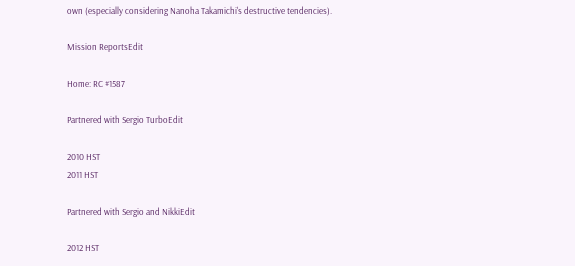own (especially considering Nanoha Takamichi's destructive tendencies).

Mission ReportsEdit

Home: RC #1587

Partnered with Sergio TurboEdit

2010 HST
2011 HST

Partnered with Sergio and NikkiEdit

2012 HST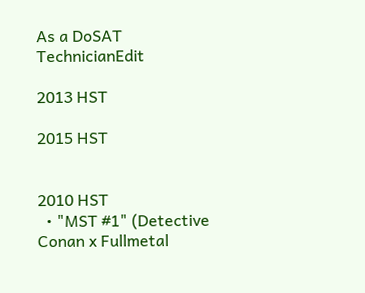As a DoSAT TechnicianEdit

2013 HST

2015 HST


2010 HST
  • "MST #1" (Detective Conan x Fullmetal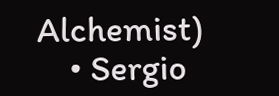Alchemist)
    • Sergio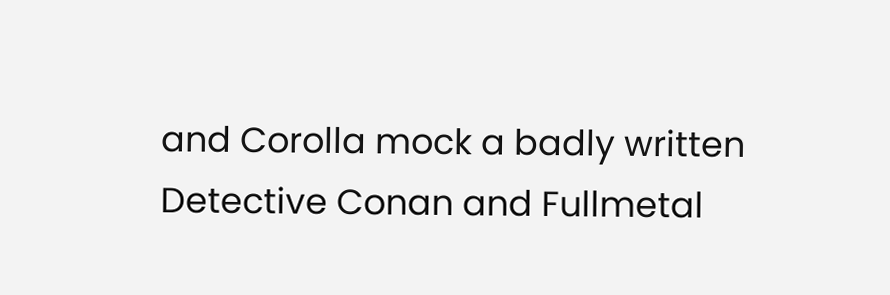and Corolla mock a badly written Detective Conan and Fullmetal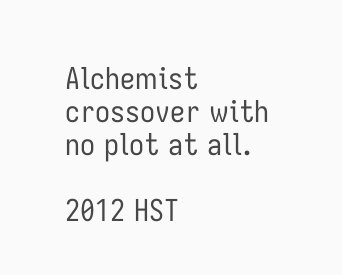Alchemist crossover with no plot at all.

2012 HST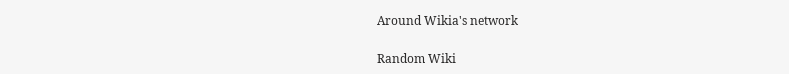Around Wikia's network

Random Wiki